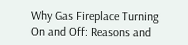Why Gas Fireplace Turning On and Off: Reasons and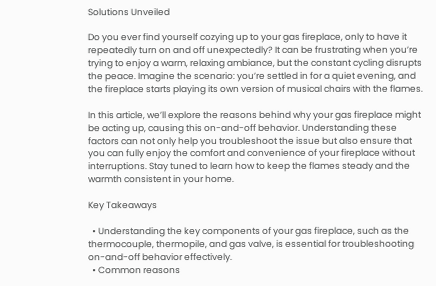Solutions Unveiled

Do you ever find yourself cozying up to your gas fireplace, only to have it repeatedly turn on and off unexpectedly? It can be frustrating when you’re trying to enjoy a warm, relaxing ambiance, but the constant cycling disrupts the peace. Imagine the scenario: you’re settled in for a quiet evening, and the fireplace starts playing its own version of musical chairs with the flames.

In this article, we’ll explore the reasons behind why your gas fireplace might be acting up, causing this on-and-off behavior. Understanding these factors can not only help you troubleshoot the issue but also ensure that you can fully enjoy the comfort and convenience of your fireplace without interruptions. Stay tuned to learn how to keep the flames steady and the warmth consistent in your home.

Key Takeaways

  • Understanding the key components of your gas fireplace, such as the thermocouple, thermopile, and gas valve, is essential for troubleshooting on-and-off behavior effectively.
  • Common reasons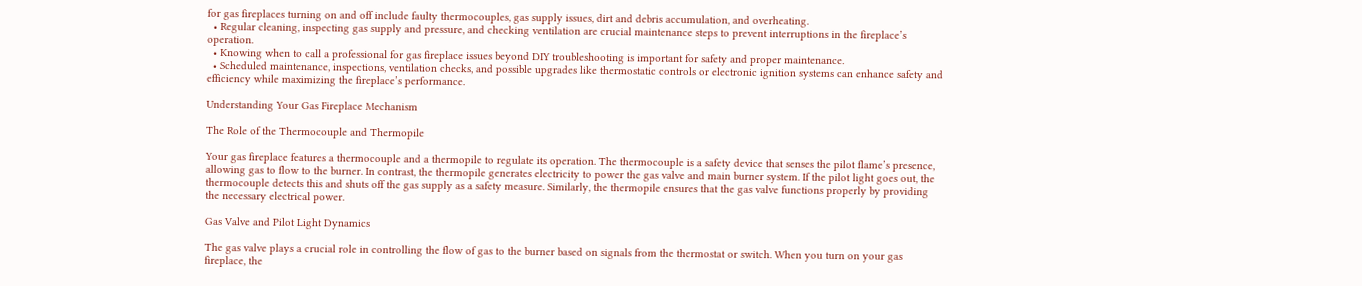for gas fireplaces turning on and off include faulty thermocouples, gas supply issues, dirt and debris accumulation, and overheating.
  • Regular cleaning, inspecting gas supply and pressure, and checking ventilation are crucial maintenance steps to prevent interruptions in the fireplace’s operation.
  • Knowing when to call a professional for gas fireplace issues beyond DIY troubleshooting is important for safety and proper maintenance.
  • Scheduled maintenance, inspections, ventilation checks, and possible upgrades like thermostatic controls or electronic ignition systems can enhance safety and efficiency while maximizing the fireplace’s performance.

Understanding Your Gas Fireplace Mechanism

The Role of the Thermocouple and Thermopile

Your gas fireplace features a thermocouple and a thermopile to regulate its operation. The thermocouple is a safety device that senses the pilot flame’s presence, allowing gas to flow to the burner. In contrast, the thermopile generates electricity to power the gas valve and main burner system. If the pilot light goes out, the thermocouple detects this and shuts off the gas supply as a safety measure. Similarly, the thermopile ensures that the gas valve functions properly by providing the necessary electrical power.

Gas Valve and Pilot Light Dynamics

The gas valve plays a crucial role in controlling the flow of gas to the burner based on signals from the thermostat or switch. When you turn on your gas fireplace, the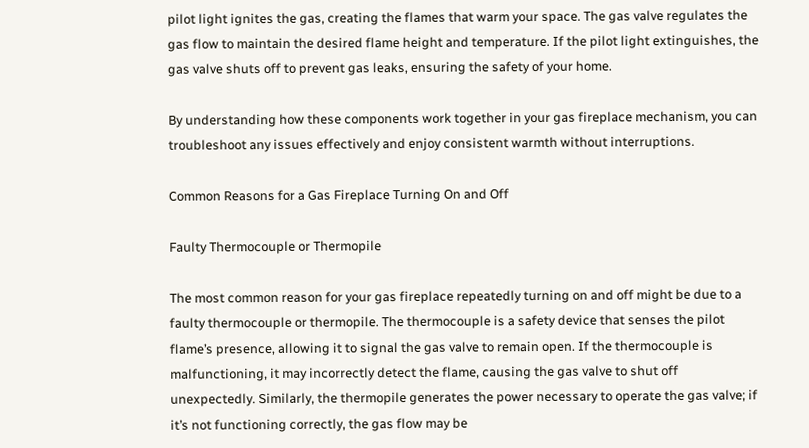pilot light ignites the gas, creating the flames that warm your space. The gas valve regulates the gas flow to maintain the desired flame height and temperature. If the pilot light extinguishes, the gas valve shuts off to prevent gas leaks, ensuring the safety of your home.

By understanding how these components work together in your gas fireplace mechanism, you can troubleshoot any issues effectively and enjoy consistent warmth without interruptions.

Common Reasons for a Gas Fireplace Turning On and Off

Faulty Thermocouple or Thermopile

The most common reason for your gas fireplace repeatedly turning on and off might be due to a faulty thermocouple or thermopile. The thermocouple is a safety device that senses the pilot flame’s presence, allowing it to signal the gas valve to remain open. If the thermocouple is malfunctioning, it may incorrectly detect the flame, causing the gas valve to shut off unexpectedly. Similarly, the thermopile generates the power necessary to operate the gas valve; if it’s not functioning correctly, the gas flow may be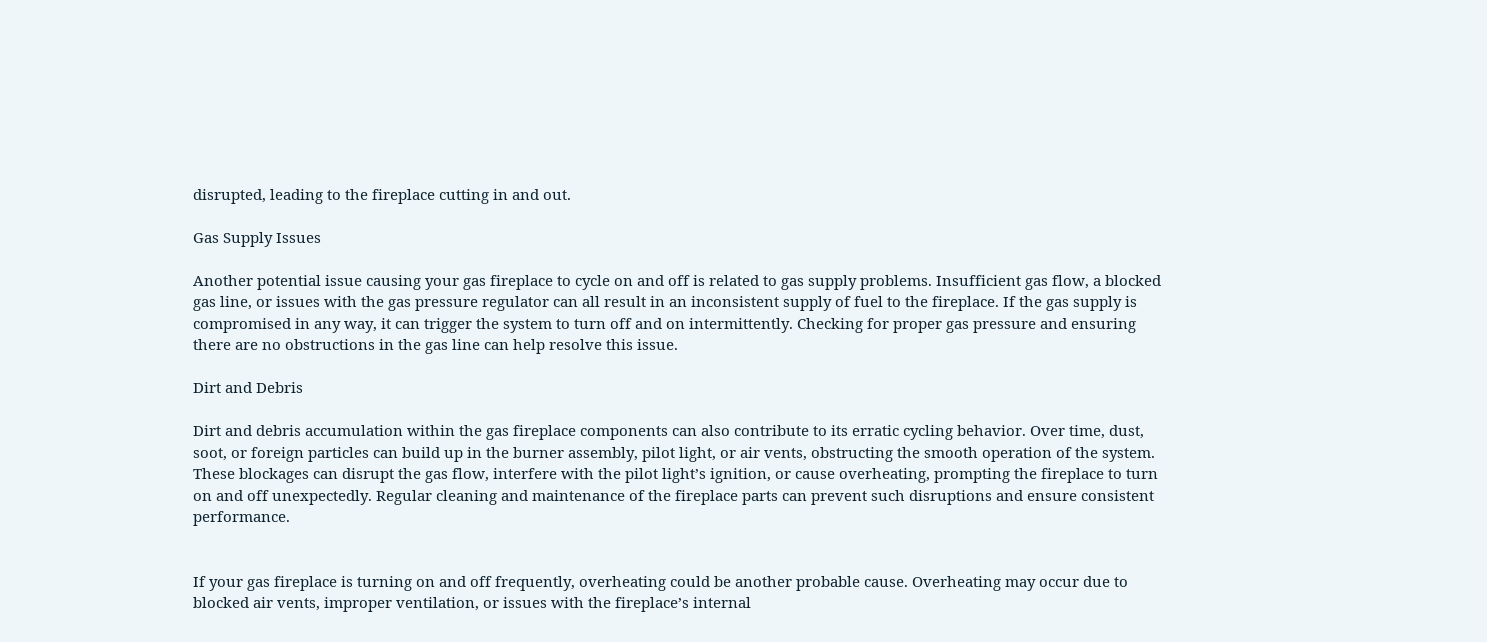disrupted, leading to the fireplace cutting in and out.

Gas Supply Issues

Another potential issue causing your gas fireplace to cycle on and off is related to gas supply problems. Insufficient gas flow, a blocked gas line, or issues with the gas pressure regulator can all result in an inconsistent supply of fuel to the fireplace. If the gas supply is compromised in any way, it can trigger the system to turn off and on intermittently. Checking for proper gas pressure and ensuring there are no obstructions in the gas line can help resolve this issue.

Dirt and Debris

Dirt and debris accumulation within the gas fireplace components can also contribute to its erratic cycling behavior. Over time, dust, soot, or foreign particles can build up in the burner assembly, pilot light, or air vents, obstructing the smooth operation of the system. These blockages can disrupt the gas flow, interfere with the pilot light’s ignition, or cause overheating, prompting the fireplace to turn on and off unexpectedly. Regular cleaning and maintenance of the fireplace parts can prevent such disruptions and ensure consistent performance.


If your gas fireplace is turning on and off frequently, overheating could be another probable cause. Overheating may occur due to blocked air vents, improper ventilation, or issues with the fireplace’s internal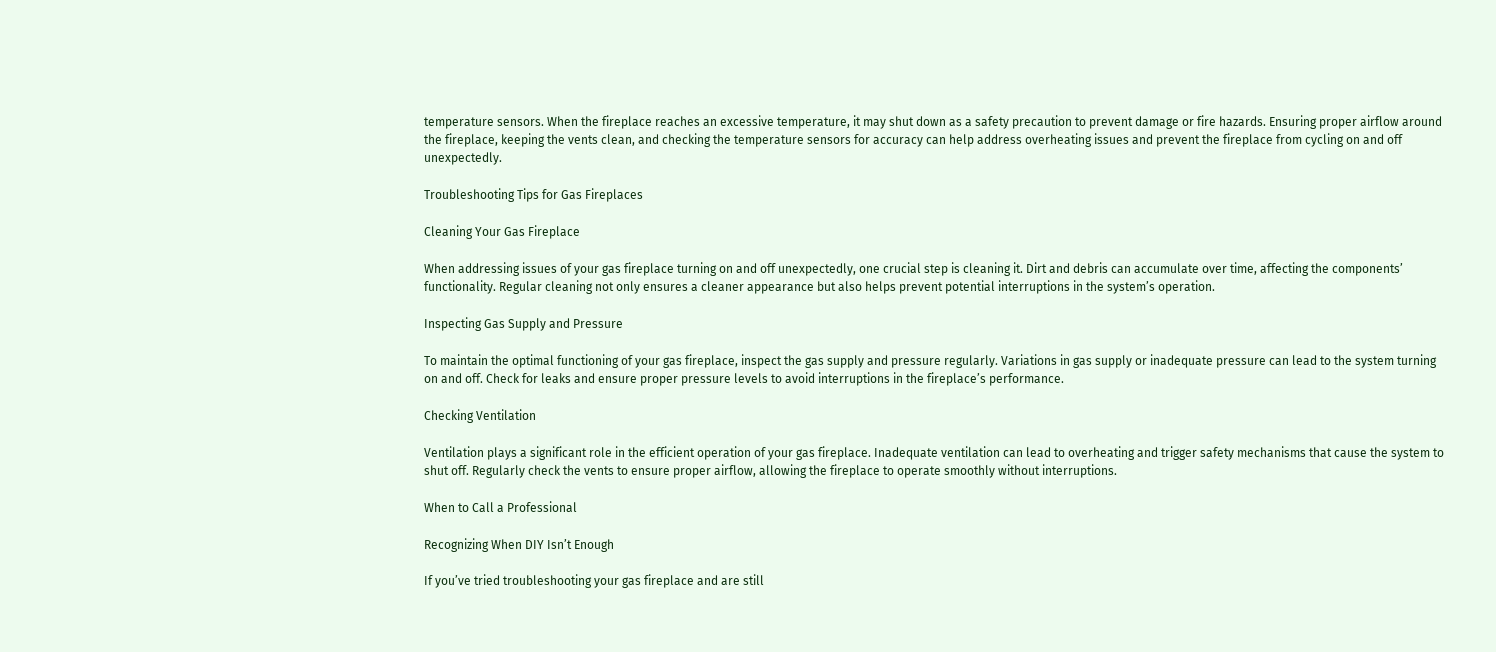temperature sensors. When the fireplace reaches an excessive temperature, it may shut down as a safety precaution to prevent damage or fire hazards. Ensuring proper airflow around the fireplace, keeping the vents clean, and checking the temperature sensors for accuracy can help address overheating issues and prevent the fireplace from cycling on and off unexpectedly.

Troubleshooting Tips for Gas Fireplaces

Cleaning Your Gas Fireplace

When addressing issues of your gas fireplace turning on and off unexpectedly, one crucial step is cleaning it. Dirt and debris can accumulate over time, affecting the components’ functionality. Regular cleaning not only ensures a cleaner appearance but also helps prevent potential interruptions in the system’s operation.

Inspecting Gas Supply and Pressure

To maintain the optimal functioning of your gas fireplace, inspect the gas supply and pressure regularly. Variations in gas supply or inadequate pressure can lead to the system turning on and off. Check for leaks and ensure proper pressure levels to avoid interruptions in the fireplace’s performance.

Checking Ventilation

Ventilation plays a significant role in the efficient operation of your gas fireplace. Inadequate ventilation can lead to overheating and trigger safety mechanisms that cause the system to shut off. Regularly check the vents to ensure proper airflow, allowing the fireplace to operate smoothly without interruptions.

When to Call a Professional

Recognizing When DIY Isn’t Enough

If you’ve tried troubleshooting your gas fireplace and are still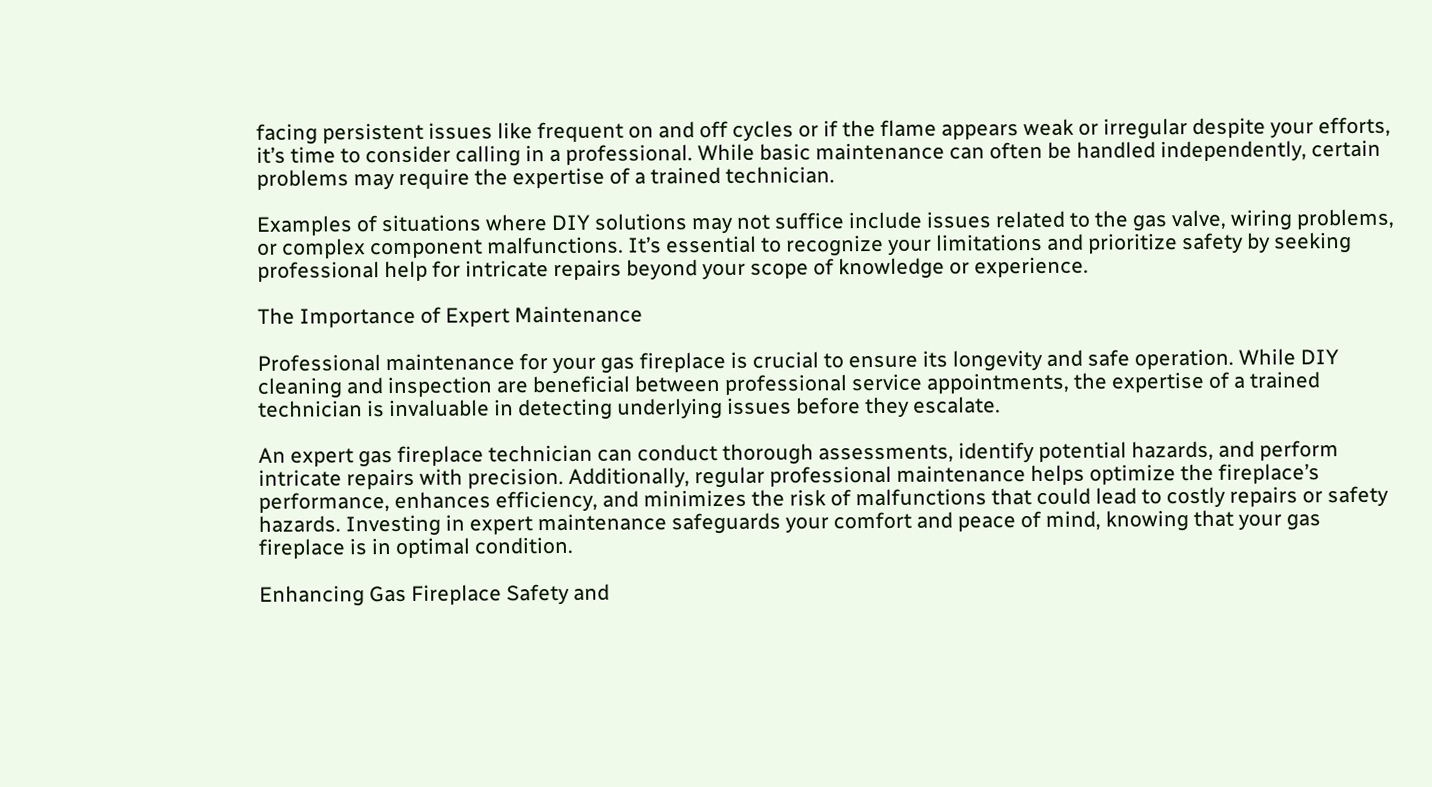facing persistent issues like frequent on and off cycles or if the flame appears weak or irregular despite your efforts, it’s time to consider calling in a professional. While basic maintenance can often be handled independently, certain problems may require the expertise of a trained technician.

Examples of situations where DIY solutions may not suffice include issues related to the gas valve, wiring problems, or complex component malfunctions. It’s essential to recognize your limitations and prioritize safety by seeking professional help for intricate repairs beyond your scope of knowledge or experience.

The Importance of Expert Maintenance

Professional maintenance for your gas fireplace is crucial to ensure its longevity and safe operation. While DIY cleaning and inspection are beneficial between professional service appointments, the expertise of a trained technician is invaluable in detecting underlying issues before they escalate.

An expert gas fireplace technician can conduct thorough assessments, identify potential hazards, and perform intricate repairs with precision. Additionally, regular professional maintenance helps optimize the fireplace’s performance, enhances efficiency, and minimizes the risk of malfunctions that could lead to costly repairs or safety hazards. Investing in expert maintenance safeguards your comfort and peace of mind, knowing that your gas fireplace is in optimal condition.

Enhancing Gas Fireplace Safety and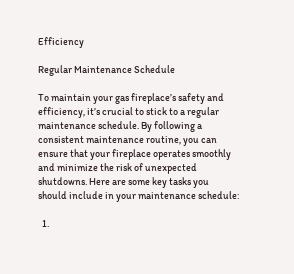Efficiency

Regular Maintenance Schedule

To maintain your gas fireplace’s safety and efficiency, it’s crucial to stick to a regular maintenance schedule. By following a consistent maintenance routine, you can ensure that your fireplace operates smoothly and minimize the risk of unexpected shutdowns. Here are some key tasks you should include in your maintenance schedule:

  1.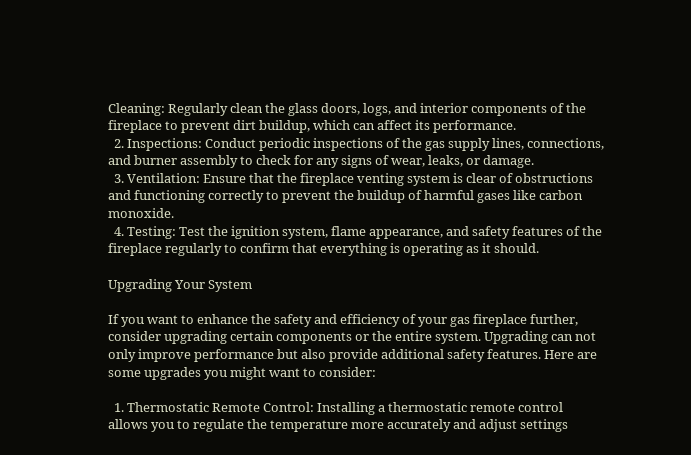Cleaning: Regularly clean the glass doors, logs, and interior components of the fireplace to prevent dirt buildup, which can affect its performance.
  2. Inspections: Conduct periodic inspections of the gas supply lines, connections, and burner assembly to check for any signs of wear, leaks, or damage.
  3. Ventilation: Ensure that the fireplace venting system is clear of obstructions and functioning correctly to prevent the buildup of harmful gases like carbon monoxide.
  4. Testing: Test the ignition system, flame appearance, and safety features of the fireplace regularly to confirm that everything is operating as it should.

Upgrading Your System

If you want to enhance the safety and efficiency of your gas fireplace further, consider upgrading certain components or the entire system. Upgrading can not only improve performance but also provide additional safety features. Here are some upgrades you might want to consider:

  1. Thermostatic Remote Control: Installing a thermostatic remote control allows you to regulate the temperature more accurately and adjust settings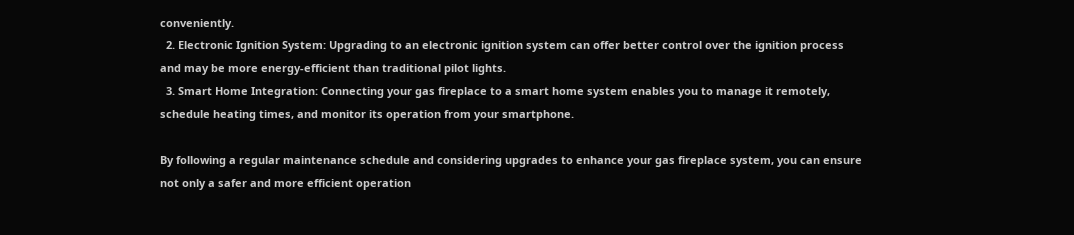conveniently.
  2. Electronic Ignition System: Upgrading to an electronic ignition system can offer better control over the ignition process and may be more energy-efficient than traditional pilot lights.
  3. Smart Home Integration: Connecting your gas fireplace to a smart home system enables you to manage it remotely, schedule heating times, and monitor its operation from your smartphone.

By following a regular maintenance schedule and considering upgrades to enhance your gas fireplace system, you can ensure not only a safer and more efficient operation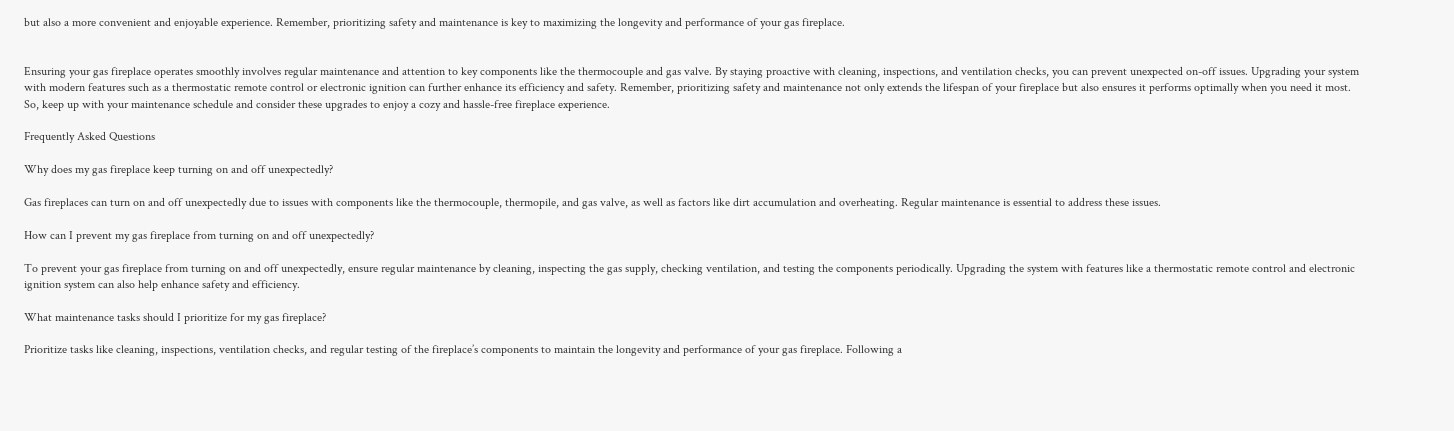but also a more convenient and enjoyable experience. Remember, prioritizing safety and maintenance is key to maximizing the longevity and performance of your gas fireplace.


Ensuring your gas fireplace operates smoothly involves regular maintenance and attention to key components like the thermocouple and gas valve. By staying proactive with cleaning, inspections, and ventilation checks, you can prevent unexpected on-off issues. Upgrading your system with modern features such as a thermostatic remote control or electronic ignition can further enhance its efficiency and safety. Remember, prioritizing safety and maintenance not only extends the lifespan of your fireplace but also ensures it performs optimally when you need it most. So, keep up with your maintenance schedule and consider these upgrades to enjoy a cozy and hassle-free fireplace experience.

Frequently Asked Questions

Why does my gas fireplace keep turning on and off unexpectedly?

Gas fireplaces can turn on and off unexpectedly due to issues with components like the thermocouple, thermopile, and gas valve, as well as factors like dirt accumulation and overheating. Regular maintenance is essential to address these issues.

How can I prevent my gas fireplace from turning on and off unexpectedly?

To prevent your gas fireplace from turning on and off unexpectedly, ensure regular maintenance by cleaning, inspecting the gas supply, checking ventilation, and testing the components periodically. Upgrading the system with features like a thermostatic remote control and electronic ignition system can also help enhance safety and efficiency.

What maintenance tasks should I prioritize for my gas fireplace?

Prioritize tasks like cleaning, inspections, ventilation checks, and regular testing of the fireplace’s components to maintain the longevity and performance of your gas fireplace. Following a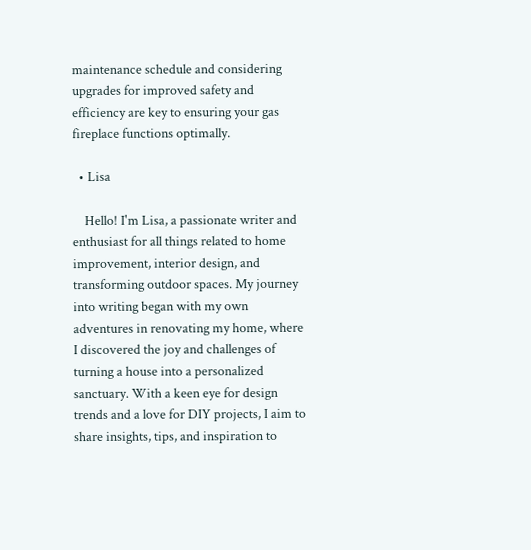maintenance schedule and considering upgrades for improved safety and efficiency are key to ensuring your gas fireplace functions optimally.

  • Lisa

    Hello! I'm Lisa, a passionate writer and enthusiast for all things related to home improvement, interior design, and transforming outdoor spaces. My journey into writing began with my own adventures in renovating my home, where I discovered the joy and challenges of turning a house into a personalized sanctuary. With a keen eye for design trends and a love for DIY projects, I aim to share insights, tips, and inspiration to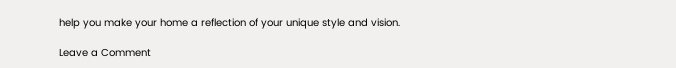help you make your home a reflection of your unique style and vision.

Leave a Comment